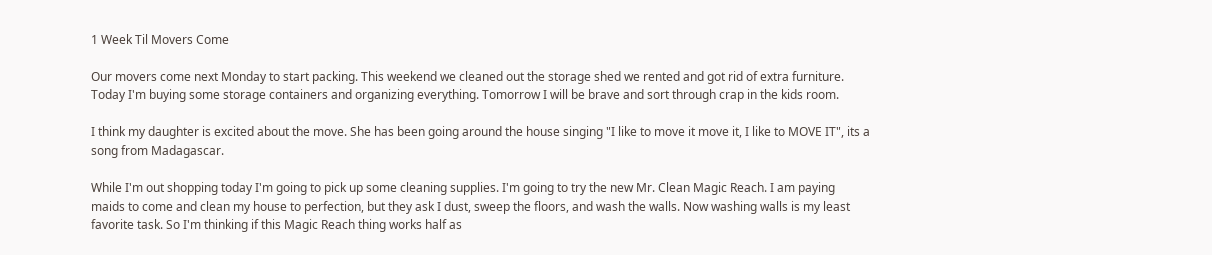1 Week Til Movers Come

Our movers come next Monday to start packing. This weekend we cleaned out the storage shed we rented and got rid of extra furniture. Today I'm buying some storage containers and organizing everything. Tomorrow I will be brave and sort through crap in the kids room.

I think my daughter is excited about the move. She has been going around the house singing "I like to move it move it, I like to MOVE IT", its a song from Madagascar.

While I'm out shopping today I'm going to pick up some cleaning supplies. I'm going to try the new Mr. Clean Magic Reach. I am paying maids to come and clean my house to perfection, but they ask I dust, sweep the floors, and wash the walls. Now washing walls is my least favorite task. So I'm thinking if this Magic Reach thing works half as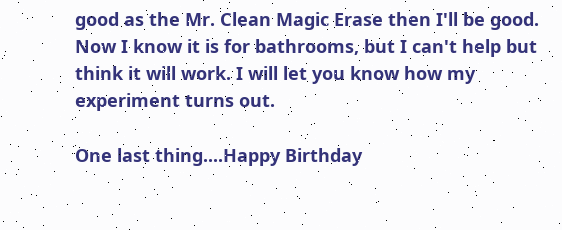good as the Mr. Clean Magic Erase then I'll be good. Now I know it is for bathrooms, but I can't help but think it will work. I will let you know how my experiment turns out.

One last thing....Happy Birthday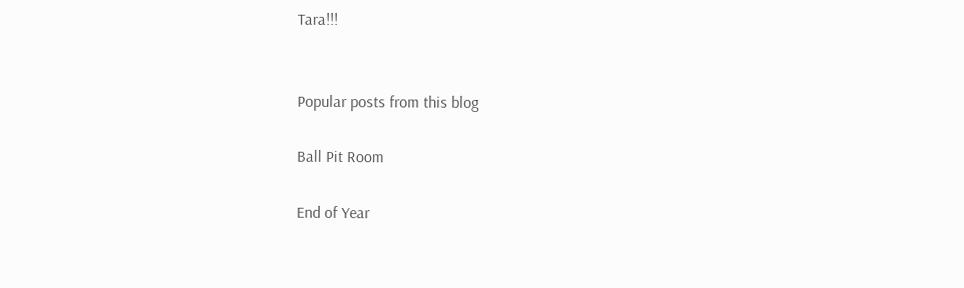Tara!!!


Popular posts from this blog

Ball Pit Room

End of Year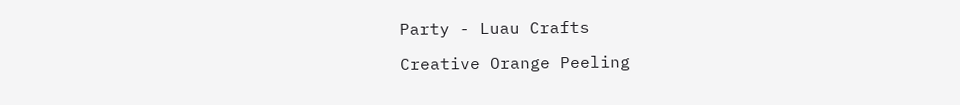Party - Luau Crafts

Creative Orange Peeling